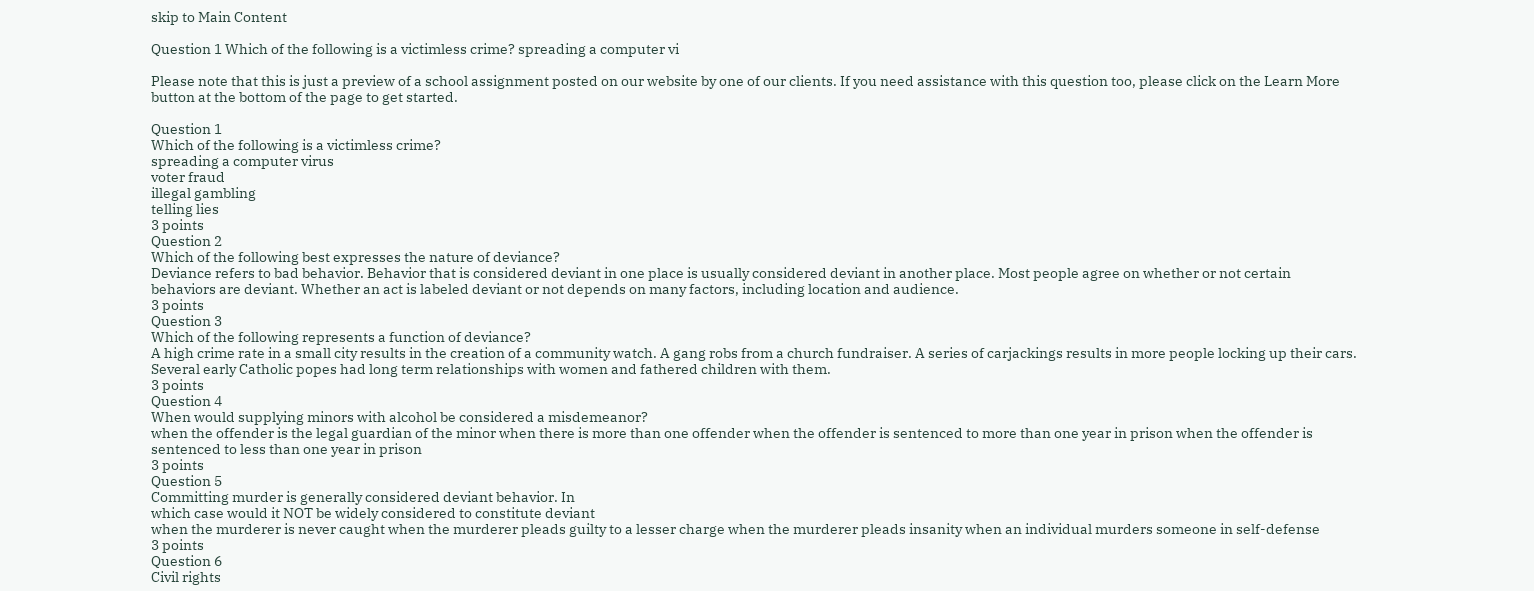skip to Main Content

Question 1 Which of the following is a victimless crime? spreading a computer vi

Please note that this is just a preview of a school assignment posted on our website by one of our clients. If you need assistance with this question too, please click on the Learn More button at the bottom of the page to get started.

Question 1
Which of the following is a victimless crime?
spreading a computer virus
voter fraud
illegal gambling
telling lies
3 points
Question 2
Which of the following best expresses the nature of deviance?
Deviance refers to bad behavior. Behavior that is considered deviant in one place is usually considered deviant in another place. Most people agree on whether or not certain behaviors are deviant. Whether an act is labeled deviant or not depends on many factors, including location and audience.
3 points
Question 3
Which of the following represents a function of deviance?
A high crime rate in a small city results in the creation of a community watch. A gang robs from a church fundraiser. A series of carjackings results in more people locking up their cars. Several early Catholic popes had long term relationships with women and fathered children with them.
3 points
Question 4
When would supplying minors with alcohol be considered a misdemeanor?
when the offender is the legal guardian of the minor when there is more than one offender when the offender is sentenced to more than one year in prison when the offender is sentenced to less than one year in prison
3 points
Question 5
Committing murder is generally considered deviant behavior. In
which case would it NOT be widely considered to constitute deviant
when the murderer is never caught when the murderer pleads guilty to a lesser charge when the murderer pleads insanity when an individual murders someone in self-defense
3 points
Question 6
Civil rights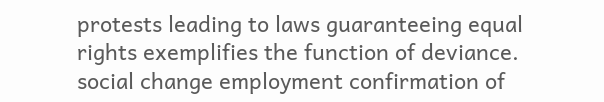protests leading to laws guaranteeing equal rights exemplifies the function of deviance.
social change employment confirmation of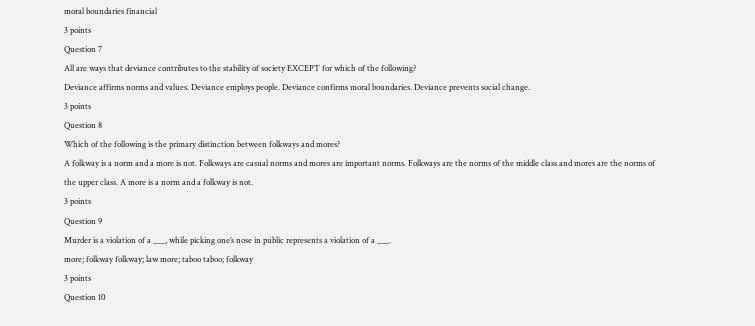moral boundaries financial
3 points
Question 7
All are ways that deviance contributes to the stability of society EXCEPT for which of the following?
Deviance affirms norms and values. Deviance employs people. Deviance confirms moral boundaries. Deviance prevents social change.
3 points
Question 8
Which of the following is the primary distinction between folkways and mores?
A folkway is a norm and a more is not. Folkways are casual norms and mores are important norms. Folkways are the norms of the middle class and mores are the norms of the upper class. A more is a norm and a folkway is not.
3 points
Question 9
Murder is a violation of a ___, while picking one’s nose in public represents a violation of a ___.
more; folkway folkway; law more; taboo taboo; folkway
3 points
Question 10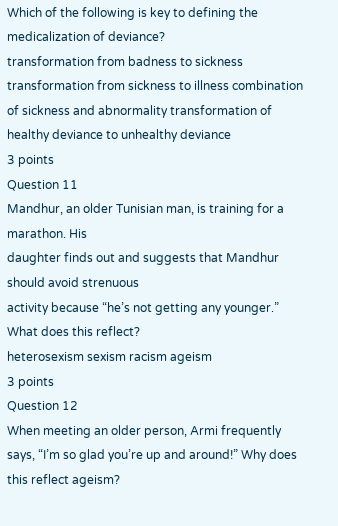Which of the following is key to defining the medicalization of deviance?
transformation from badness to sickness transformation from sickness to illness combination of sickness and abnormality transformation of healthy deviance to unhealthy deviance
3 points
Question 11
Mandhur, an older Tunisian man, is training for a marathon. His
daughter finds out and suggests that Mandhur should avoid strenuous
activity because “he’s not getting any younger.” What does this reflect?
heterosexism sexism racism ageism
3 points
Question 12
When meeting an older person, Armi frequently says, “I’m so glad you’re up and around!” Why does this reflect ageism?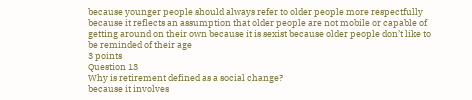because younger people should always refer to older people more respectfully because it reflects an assumption that older people are not mobile or capable of getting around on their own because it is sexist because older people don’t like to be reminded of their age
3 points
Question 13
Why is retirement defined as a social change?
because it involves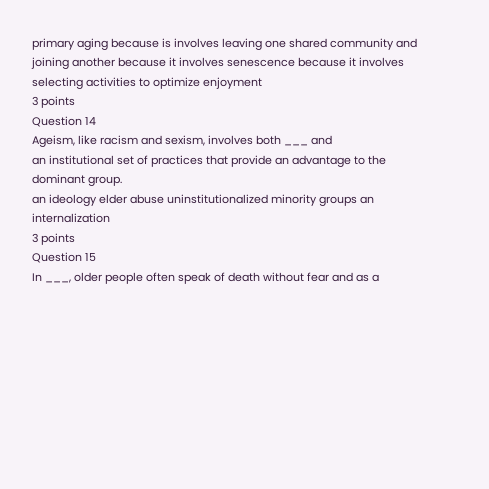primary aging because is involves leaving one shared community and joining another because it involves senescence because it involves selecting activities to optimize enjoyment
3 points
Question 14
Ageism, like racism and sexism, involves both ___ and
an institutional set of practices that provide an advantage to the
dominant group.
an ideology elder abuse uninstitutionalized minority groups an internalization
3 points
Question 15
In ___, older people often speak of death without fear and as a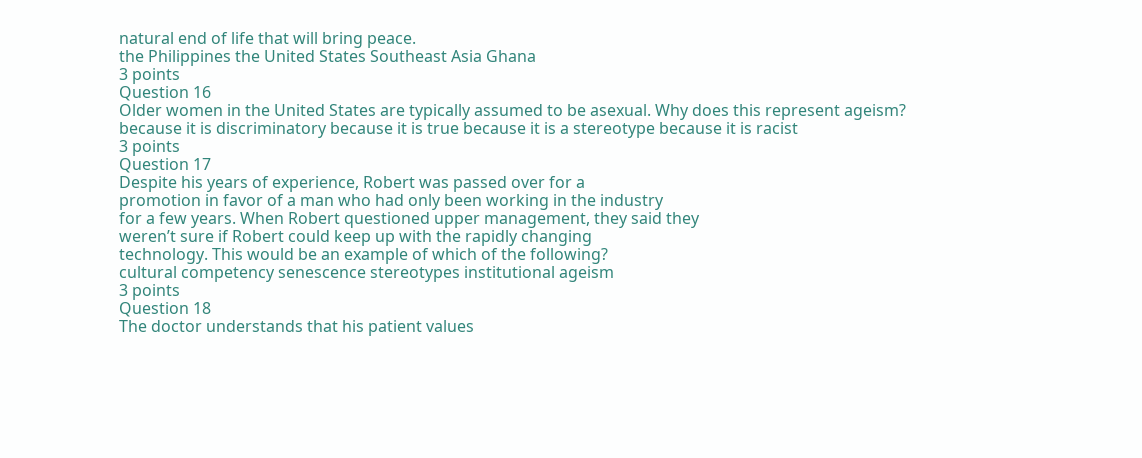natural end of life that will bring peace.
the Philippines the United States Southeast Asia Ghana
3 points
Question 16
Older women in the United States are typically assumed to be asexual. Why does this represent ageism?
because it is discriminatory because it is true because it is a stereotype because it is racist
3 points
Question 17
Despite his years of experience, Robert was passed over for a
promotion in favor of a man who had only been working in the industry
for a few years. When Robert questioned upper management, they said they
weren’t sure if Robert could keep up with the rapidly changing
technology. This would be an example of which of the following?
cultural competency senescence stereotypes institutional ageism
3 points
Question 18
The doctor understands that his patient values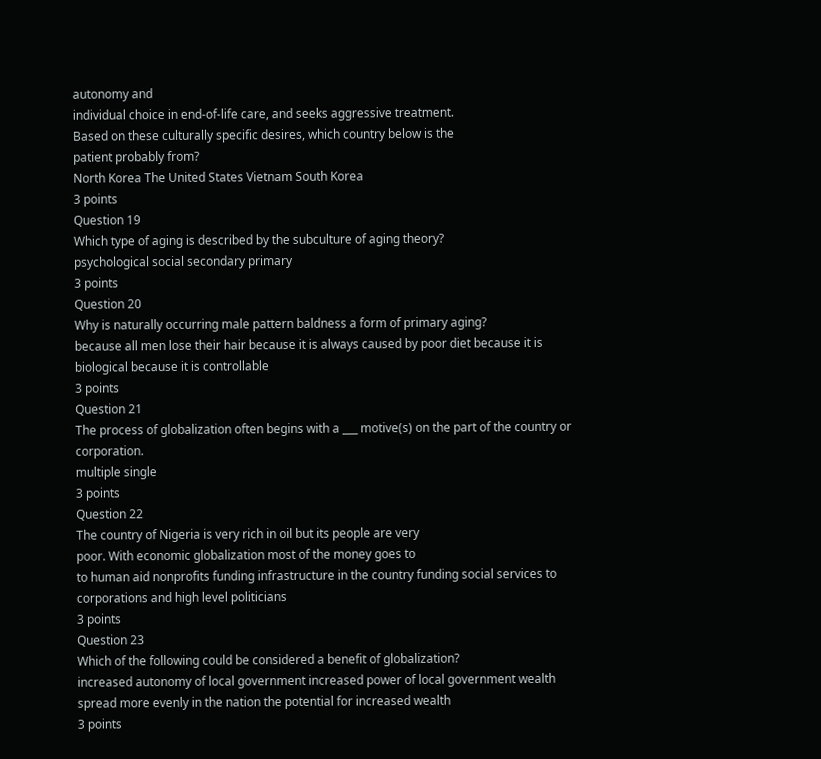autonomy and
individual choice in end-of-life care, and seeks aggressive treatment.
Based on these culturally specific desires, which country below is the
patient probably from?
North Korea The United States Vietnam South Korea
3 points
Question 19
Which type of aging is described by the subculture of aging theory?
psychological social secondary primary
3 points
Question 20
Why is naturally occurring male pattern baldness a form of primary aging?
because all men lose their hair because it is always caused by poor diet because it is biological because it is controllable
3 points
Question 21
The process of globalization often begins with a ___ motive(s) on the part of the country or corporation.
multiple single
3 points
Question 22
The country of Nigeria is very rich in oil but its people are very
poor. With economic globalization most of the money goes to
to human aid nonprofits funding infrastructure in the country funding social services to corporations and high level politicians
3 points
Question 23
Which of the following could be considered a benefit of globalization?
increased autonomy of local government increased power of local government wealth spread more evenly in the nation the potential for increased wealth
3 points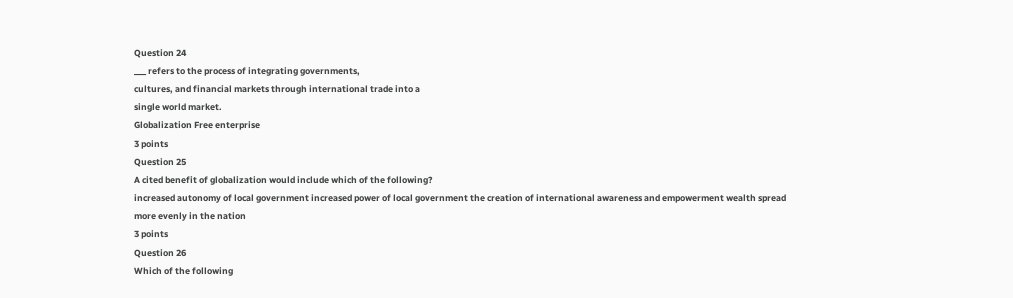Question 24
___ refers to the process of integrating governments,
cultures, and financial markets through international trade into a
single world market.
Globalization Free enterprise
3 points
Question 25
A cited benefit of globalization would include which of the following?
increased autonomy of local government increased power of local government the creation of international awareness and empowerment wealth spread more evenly in the nation
3 points
Question 26
Which of the following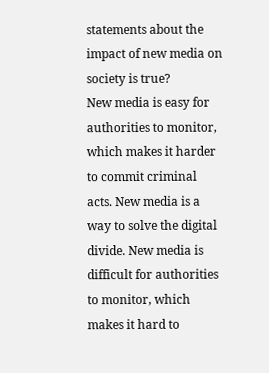statements about the impact of new media on society is true?
New media is easy for authorities to monitor, which makes it harder to commit criminal acts. New media is a way to solve the digital divide. New media is difficult for authorities to monitor, which makes it hard to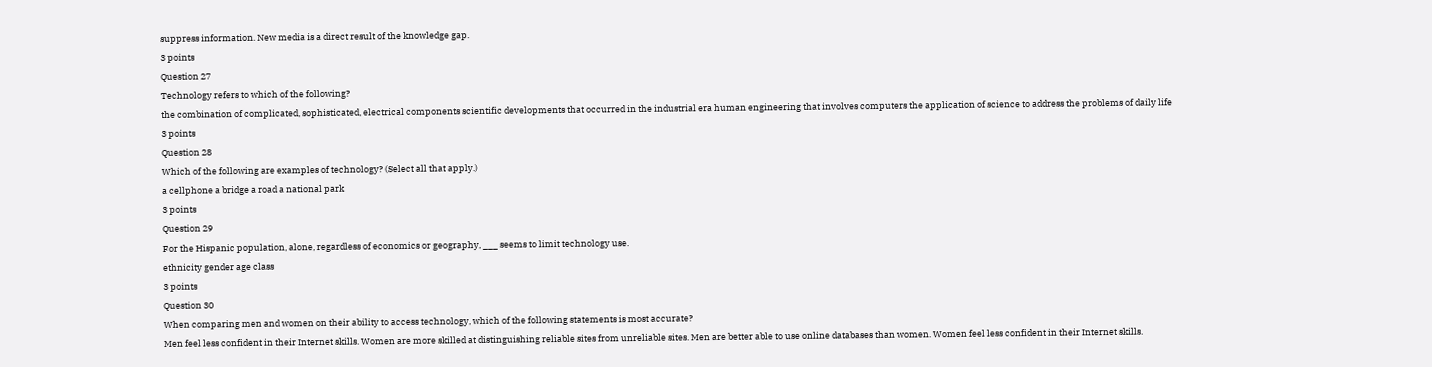suppress information. New media is a direct result of the knowledge gap.
3 points
Question 27
Technology refers to which of the following?
the combination of complicated, sophisticated, electrical components scientific developments that occurred in the industrial era human engineering that involves computers the application of science to address the problems of daily life
3 points
Question 28
Which of the following are examples of technology? (Select all that apply.)
a cellphone a bridge a road a national park
3 points
Question 29
For the Hispanic population, alone, regardless of economics or geography, ___ seems to limit technology use.
ethnicity gender age class
3 points
Question 30
When comparing men and women on their ability to access technology, which of the following statements is most accurate?
Men feel less confident in their Internet skills. Women are more skilled at distinguishing reliable sites from unreliable sites. Men are better able to use online databases than women. Women feel less confident in their Internet skills.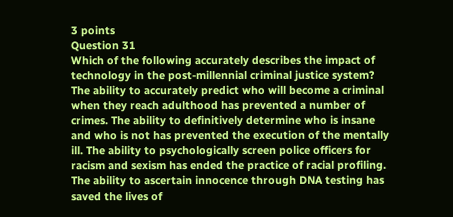3 points
Question 31
Which of the following accurately describes the impact of technology in the post-millennial criminal justice system?
The ability to accurately predict who will become a criminal when they reach adulthood has prevented a number of crimes. The ability to definitively determine who is insane and who is not has prevented the execution of the mentally ill. The ability to psychologically screen police officers for racism and sexism has ended the practice of racial profiling. The ability to ascertain innocence through DNA testing has saved the lives of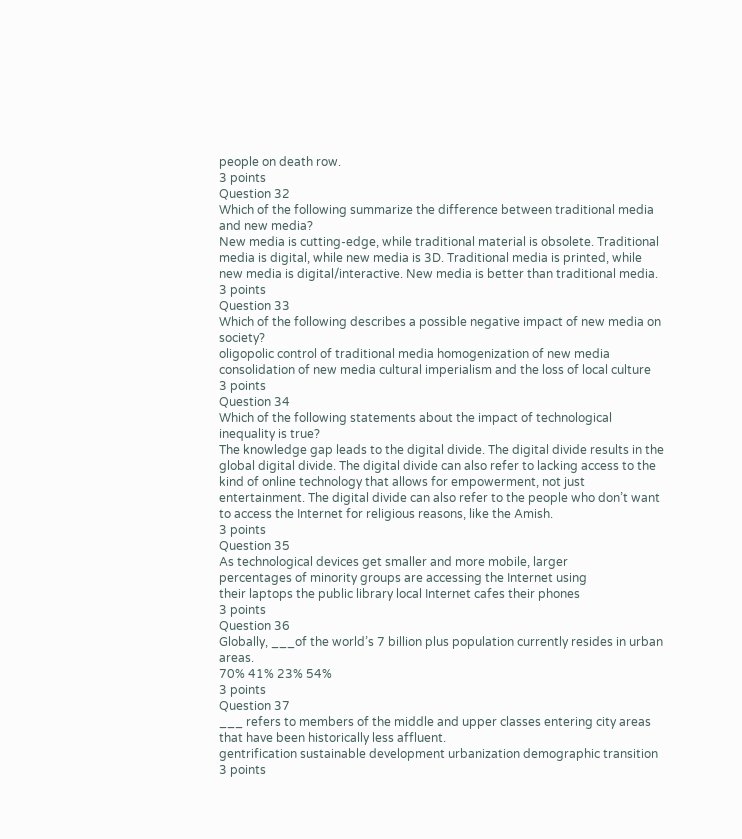people on death row.
3 points
Question 32
Which of the following summarize the difference between traditional media and new media?
New media is cutting-edge, while traditional material is obsolete. Traditional media is digital, while new media is 3D. Traditional media is printed, while new media is digital/interactive. New media is better than traditional media.
3 points
Question 33
Which of the following describes a possible negative impact of new media on society?
oligopolic control of traditional media homogenization of new media consolidation of new media cultural imperialism and the loss of local culture
3 points
Question 34
Which of the following statements about the impact of technological inequality is true?
The knowledge gap leads to the digital divide. The digital divide results in the global digital divide. The digital divide can also refer to lacking access to the kind of online technology that allows for empowerment, not just entertainment. The digital divide can also refer to the people who don’t want to access the Internet for religious reasons, like the Amish.
3 points
Question 35
As technological devices get smaller and more mobile, larger
percentages of minority groups are accessing the Internet using
their laptops the public library local Internet cafes their phones
3 points
Question 36
Globally, ___of the world’s 7 billion plus population currently resides in urban areas.
70% 41% 23% 54%
3 points
Question 37
___ refers to members of the middle and upper classes entering city areas that have been historically less affluent.
gentrification sustainable development urbanization demographic transition
3 points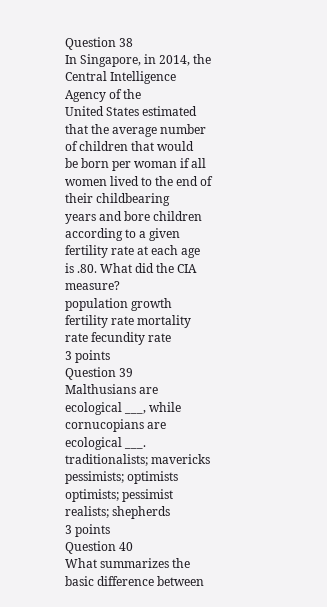Question 38
In Singapore, in 2014, the Central Intelligence Agency of the
United States estimated that the average number of children that would
be born per woman if all women lived to the end of their childbearing
years and bore children according to a given fertility rate at each age
is .80. What did the CIA measure?
population growth fertility rate mortality rate fecundity rate
3 points
Question 39
Malthusians are ecological ___, while cornucopians are ecological ___.
traditionalists; mavericks pessimists; optimists optimists; pessimist realists; shepherds
3 points
Question 40
What summarizes the basic difference between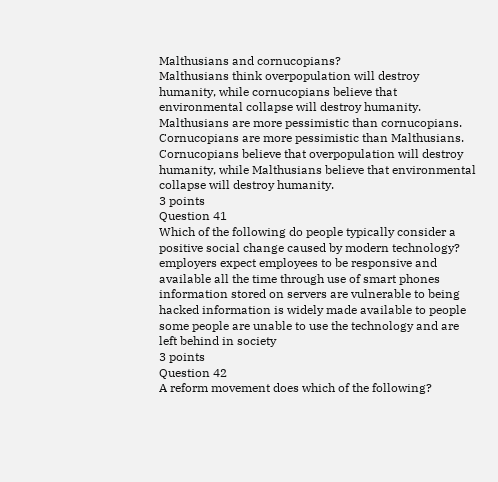Malthusians and cornucopians?
Malthusians think overpopulation will destroy humanity, while cornucopians believe that environmental collapse will destroy humanity. Malthusians are more pessimistic than cornucopians. Cornucopians are more pessimistic than Malthusians. Cornucopians believe that overpopulation will destroy humanity, while Malthusians believe that environmental collapse will destroy humanity.
3 points
Question 41
Which of the following do people typically consider a positive social change caused by modern technology?
employers expect employees to be responsive and available all the time through use of smart phones information stored on servers are vulnerable to being hacked information is widely made available to people some people are unable to use the technology and are left behind in society
3 points
Question 42
A reform movement does which of the following?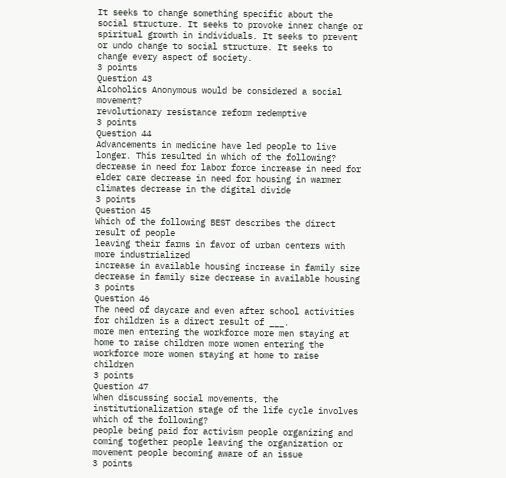It seeks to change something specific about the social structure. It seeks to provoke inner change or spiritual growth in individuals. It seeks to prevent or undo change to social structure. It seeks to change every aspect of society.
3 points
Question 43
Alcoholics Anonymous would be considered a social movement?
revolutionary resistance reform redemptive
3 points
Question 44
Advancements in medicine have led people to live longer. This resulted in which of the following?
decrease in need for labor force increase in need for elder care decrease in need for housing in warmer climates decrease in the digital divide
3 points
Question 45
Which of the following BEST describes the direct result of people
leaving their farms in favor of urban centers with more industrialized
increase in available housing increase in family size decrease in family size decrease in available housing
3 points
Question 46
The need of daycare and even after school activities for children is a direct result of ___.
more men entering the workforce more men staying at home to raise children more women entering the workforce more women staying at home to raise children
3 points
Question 47
When discussing social movements, the institutionalization stage of the life cycle involves which of the following?
people being paid for activism people organizing and coming together people leaving the organization or movement people becoming aware of an issue
3 points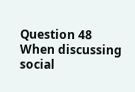Question 48
When discussing social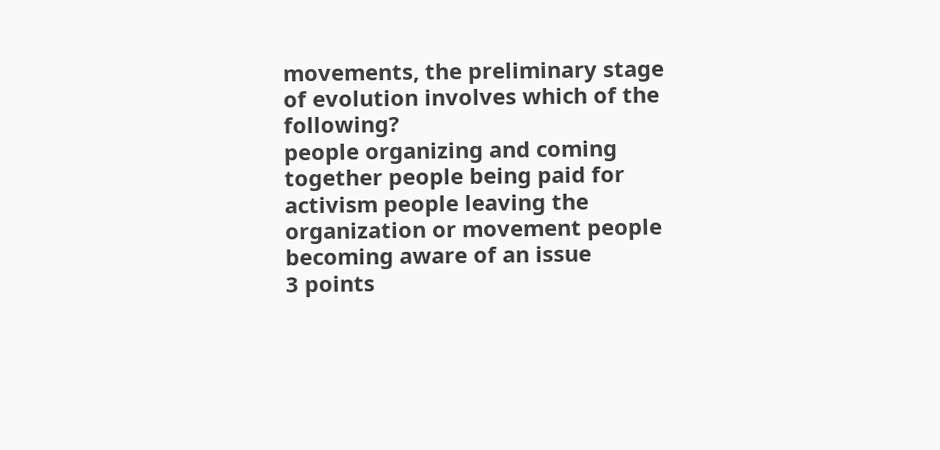movements, the preliminary stage of evolution involves which of the following?
people organizing and coming together people being paid for activism people leaving the organization or movement people becoming aware of an issue
3 points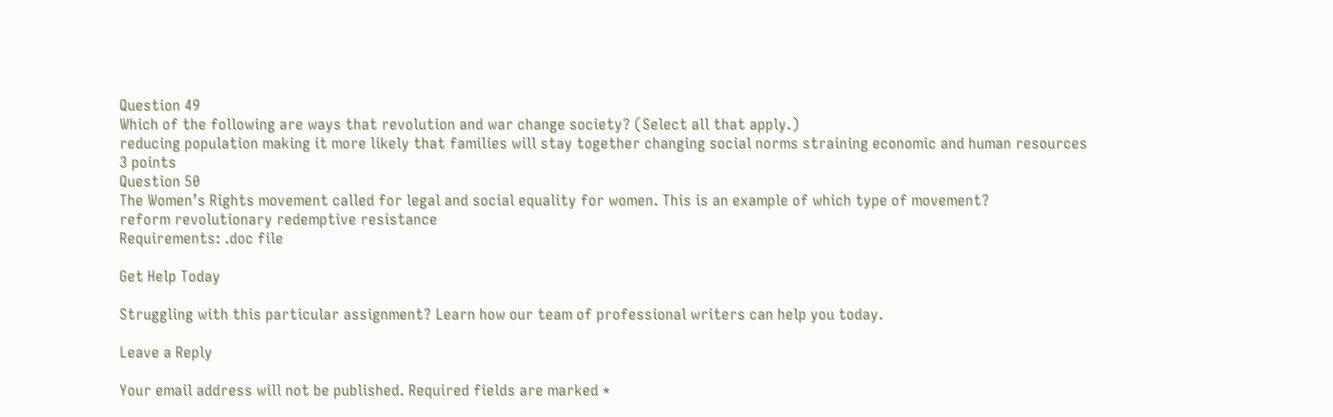Question 49
Which of the following are ways that revolution and war change society? (Select all that apply.)
reducing population making it more likely that families will stay together changing social norms straining economic and human resources
3 points
Question 50
The Women’s Rights movement called for legal and social equality for women. This is an example of which type of movement?
reform revolutionary redemptive resistance
Requirements: .doc file

Get Help Today

Struggling with this particular assignment? Learn how our team of professional writers can help you today.

Leave a Reply

Your email address will not be published. Required fields are marked *